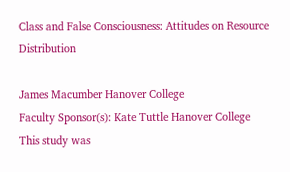Class and False Consciousness: Attitudes on Resource Distribution

James Macumber Hanover College
Faculty Sponsor(s): Kate Tuttle Hanover College
This study was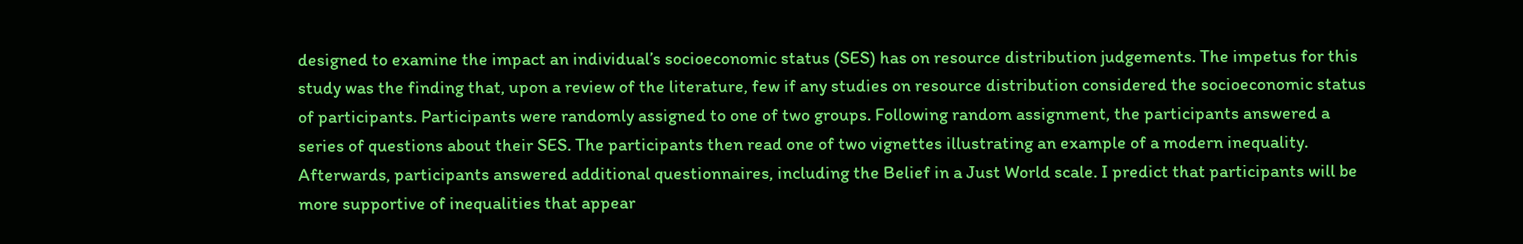designed to examine the impact an individual’s socioeconomic status (SES) has on resource distribution judgements. The impetus for this study was the finding that, upon a review of the literature, few if any studies on resource distribution considered the socioeconomic status of participants. Participants were randomly assigned to one of two groups. Following random assignment, the participants answered a series of questions about their SES. The participants then read one of two vignettes illustrating an example of a modern inequality. Afterwards, participants answered additional questionnaires, including the Belief in a Just World scale. I predict that participants will be more supportive of inequalities that appear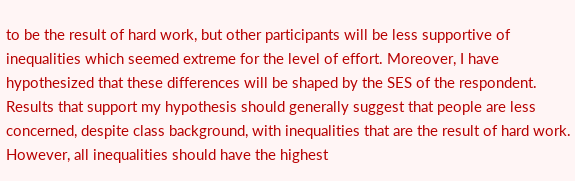to be the result of hard work, but other participants will be less supportive of inequalities which seemed extreme for the level of effort. Moreover, I have hypothesized that these differences will be shaped by the SES of the respondent. Results that support my hypothesis should generally suggest that people are less concerned, despite class background, with inequalities that are the result of hard work. However, all inequalities should have the highest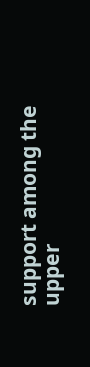support among the upper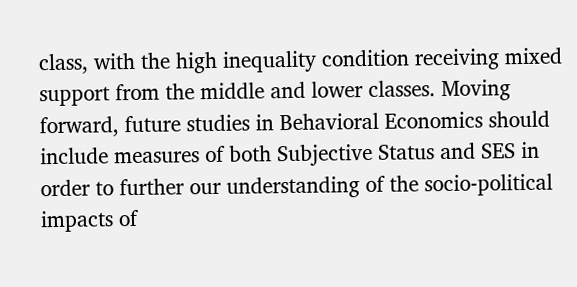class, with the high inequality condition receiving mixed support from the middle and lower classes. Moving forward, future studies in Behavioral Economics should include measures of both Subjective Status and SES in order to further our understanding of the socio-political impacts of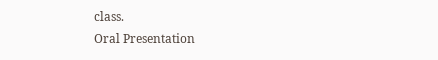class.
Oral Presentation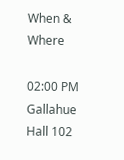When & Where

02:00 PM
Gallahue Hall 102